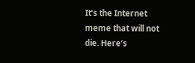It’s the Internet meme that will not die. Here’s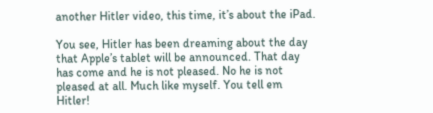another Hitler video, this time, it’s about the iPad.

You see, Hitler has been dreaming about the day that Apple’s tablet will be announced. That day has come and he is not pleased. No he is not pleased at all. Much like myself. You tell em Hitler!